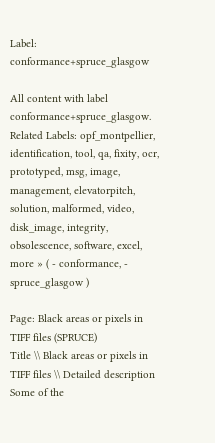Label: conformance+spruce_glasgow

All content with label conformance+spruce_glasgow.
Related Labels: opf_montpellier, identification, tool, qa, fixity, ocr, prototyped, msg, image, management, elevatorpitch, solution, malformed, video, disk_image, integrity, obsolescence, software, excel, more » ( - conformance, - spruce_glasgow )

Page: Black areas or pixels in TIFF files (SPRUCE)
Title \\ Black areas or pixels in TIFF files \\ Detailed description Some of the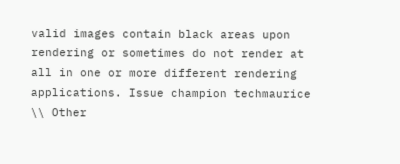valid images contain black areas upon rendering or sometimes do not render at all in one or more different rendering applications. Issue champion techmaurice \\ Other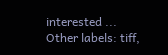interested ...
Other labels: tiff,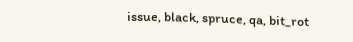issue, black, spruce, qa, bit_rot